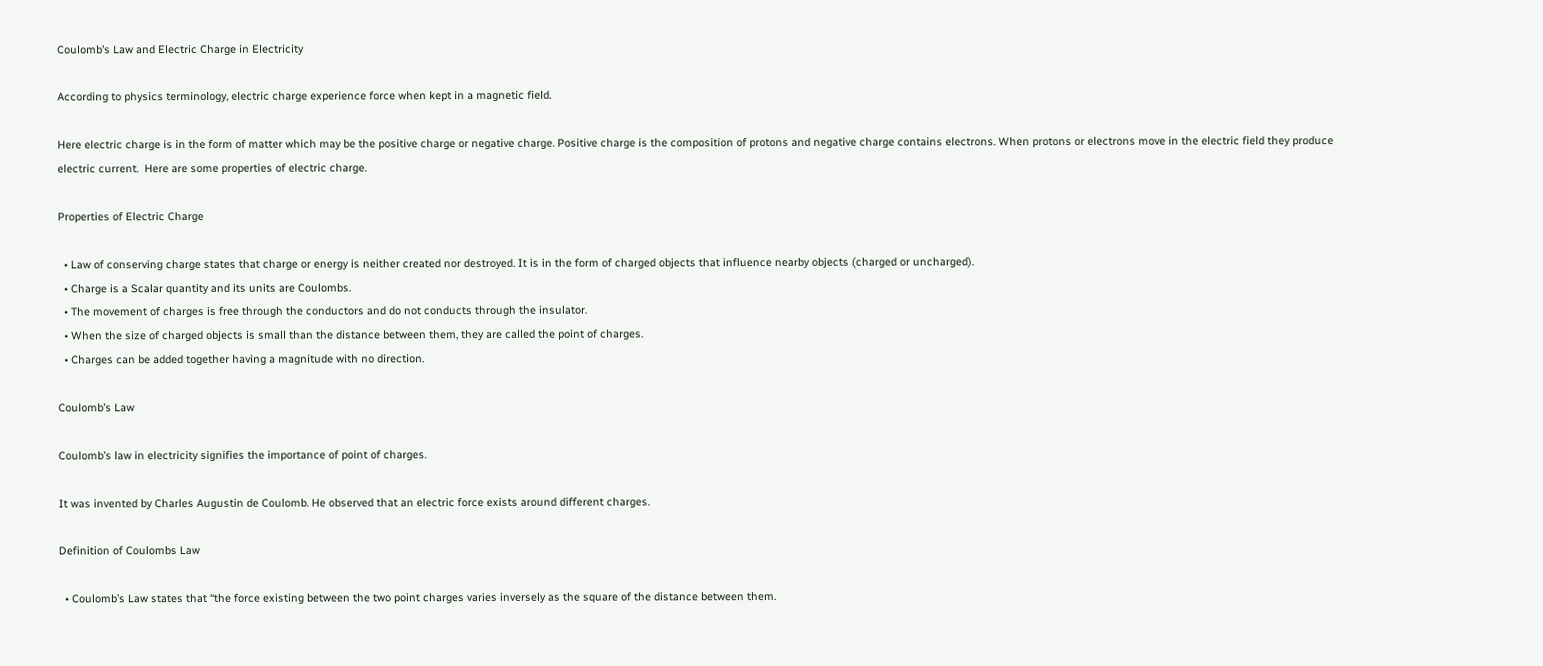Coulomb’s Law and Electric Charge in Electricity

According to physics terminology, electric charge experience force when kept in a magnetic field.

Here electric charge is in the form of matter which may be the positive charge or negative charge. Positive charge is the composition of protons and negative charge contains electrons. When protons or electrons move in the electric field they produce electric current.  Here are some properties of electric charge.

Properties of Electric Charge

  • Law of conserving charge states that charge or energy is neither created nor destroyed. It is in the form of charged objects that influence nearby objects (charged or uncharged).
  • Charge is a Scalar quantity and its units are Coulombs.
  • The movement of charges is free through the conductors and do not conducts through the insulator.
  • When the size of charged objects is small than the distance between them, they are called the point of charges.
  • Charges can be added together having a magnitude with no direction.

Coulomb’s Law

Coulomb’s law in electricity signifies the importance of point of charges.

It was invented by Charles Augustin de Coulomb. He observed that an electric force exists around different charges.

Definition of Coulombs Law

  • Coulomb’s Law states that “the force existing between the two point charges varies inversely as the square of the distance between them.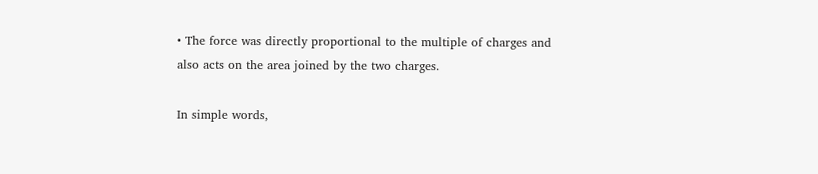• The force was directly proportional to the multiple of charges and also acts on the area joined by the two charges.

In simple words,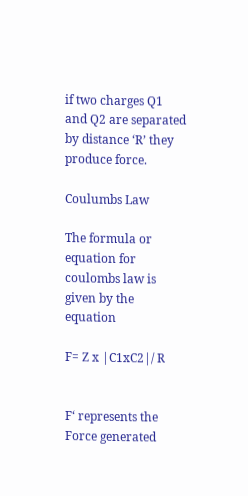if two charges Q1 and Q2 are separated by distance ‘R’ they produce force.

Coulumbs Law

The formula or equation for coulombs law is given by the equation

F= Z x |C1xC2|/ R


F‘ represents the Force generated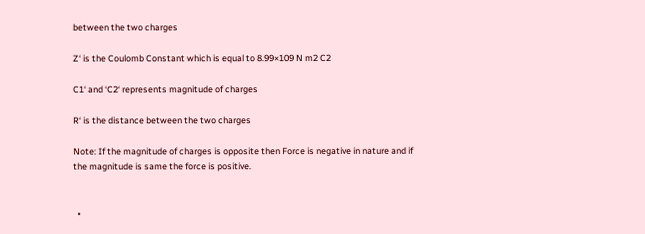between the two charges

Z‘ is the Coulomb Constant which is equal to 8.99×109 N m2 C2

C1‘ and ‘C2‘ represents magnitude of charges

R‘ is the distance between the two charges

Note: If the magnitude of charges is opposite then Force is negative in nature and if the magnitude is same the force is positive.


  •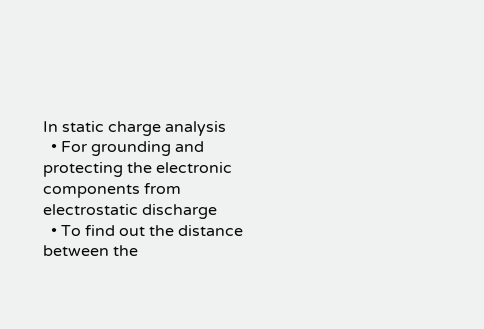In static charge analysis
  • For grounding and protecting the electronic components from electrostatic discharge
  • To find out the distance between the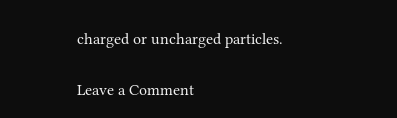charged or uncharged particles.

Leave a Comment